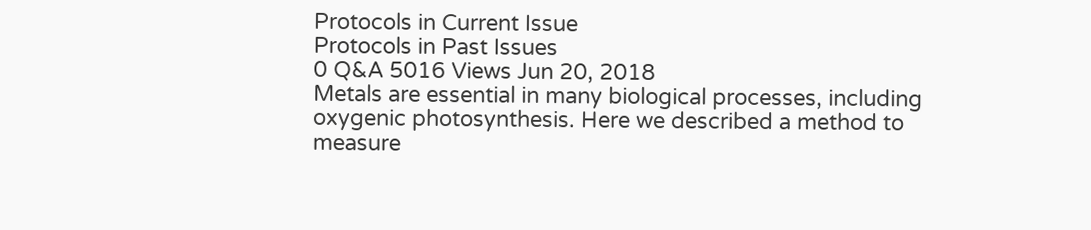Protocols in Current Issue
Protocols in Past Issues
0 Q&A 5016 Views Jun 20, 2018
Metals are essential in many biological processes, including oxygenic photosynthesis. Here we described a method to measure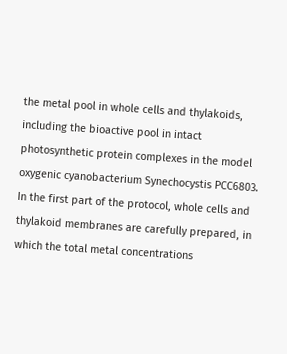the metal pool in whole cells and thylakoids, including the bioactive pool in intact photosynthetic protein complexes in the model oxygenic cyanobacterium Synechocystis PCC6803. In the first part of the protocol, whole cells and thylakoid membranes are carefully prepared, in which the total metal concentrations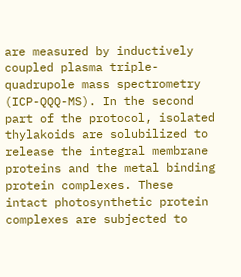are measured by inductively coupled plasma triple-quadrupole mass spectrometry (ICP-QQQ-MS). In the second part of the protocol, isolated thylakoids are solubilized to release the integral membrane proteins and the metal binding protein complexes. These intact photosynthetic protein complexes are subjected to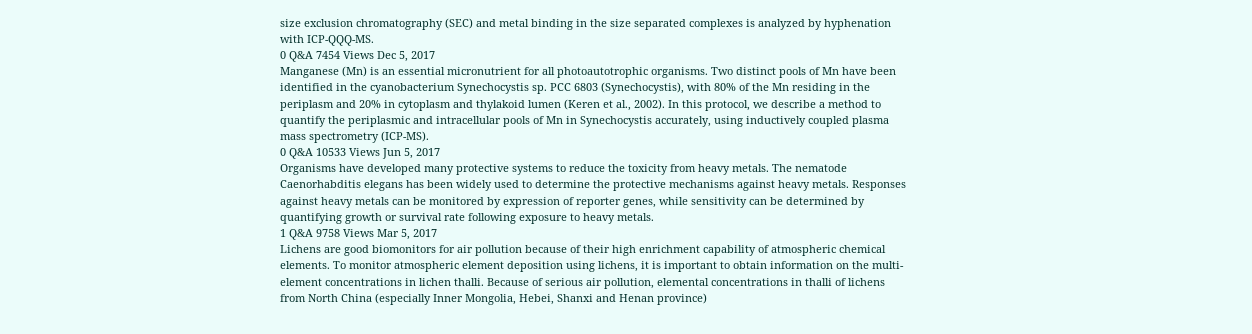size exclusion chromatography (SEC) and metal binding in the size separated complexes is analyzed by hyphenation with ICP-QQQ-MS.
0 Q&A 7454 Views Dec 5, 2017
Manganese (Mn) is an essential micronutrient for all photoautotrophic organisms. Two distinct pools of Mn have been identified in the cyanobacterium Synechocystis sp. PCC 6803 (Synechocystis), with 80% of the Mn residing in the periplasm and 20% in cytoplasm and thylakoid lumen (Keren et al., 2002). In this protocol, we describe a method to quantify the periplasmic and intracellular pools of Mn in Synechocystis accurately, using inductively coupled plasma mass spectrometry (ICP-MS).
0 Q&A 10533 Views Jun 5, 2017
Organisms have developed many protective systems to reduce the toxicity from heavy metals. The nematode Caenorhabditis elegans has been widely used to determine the protective mechanisms against heavy metals. Responses against heavy metals can be monitored by expression of reporter genes, while sensitivity can be determined by quantifying growth or survival rate following exposure to heavy metals.
1 Q&A 9758 Views Mar 5, 2017
Lichens are good biomonitors for air pollution because of their high enrichment capability of atmospheric chemical elements. To monitor atmospheric element deposition using lichens, it is important to obtain information on the multi-element concentrations in lichen thalli. Because of serious air pollution, elemental concentrations in thalli of lichens from North China (especially Inner Mongolia, Hebei, Shanxi and Henan province)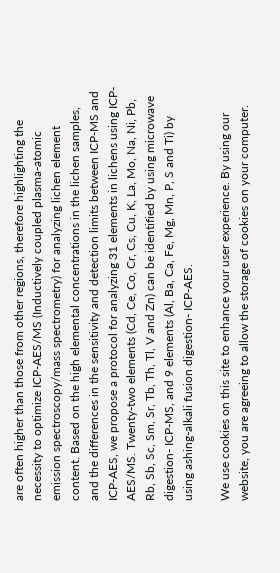are often higher than those from other regions, therefore highlighting the necessity to optimize ICP-AES/MS (Inductively coupled plasma-atomic emission spectroscopy/mass spectrometry) for analyzing lichen element content. Based on the high elemental concentrations in the lichen samples, and the differences in the sensitivity and detection limits between ICP-MS and ICP-AES, we propose a protocol for analyzing 31 elements in lichens using ICP-AES/MS. Twenty-two elements (Cd, Ce, Co, Cr, Cs, Cu, K, La, Mo, Na, Ni, Pb, Rb, Sb, Sc, Sm, Sr, Tb, Th, Tl, V and Zn) can be identified by using microwave digestion- ICP-MS, and 9 elements (Al, Ba, Ca, Fe, Mg, Mn, P, S and Ti) by using ashing-alkali fusion digestion- ICP-AES.

We use cookies on this site to enhance your user experience. By using our website, you are agreeing to allow the storage of cookies on your computer.